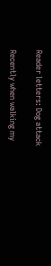Reader letters: Dog attack

Recently when walking my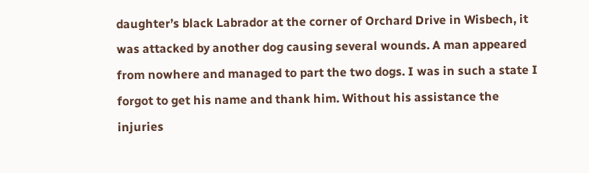daughter’s black Labrador at the corner of Orchard Drive in Wisbech, it was attacked by another dog causing several wounds. A man appeared from nowhere and managed to part the two dogs. I was in such a state I forgot to get his name and thank him. Without his assistance the injuries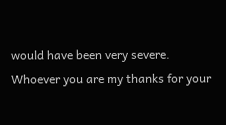would have been very severe. Whoever you are my thanks for your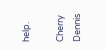help.

Cherry Dennis